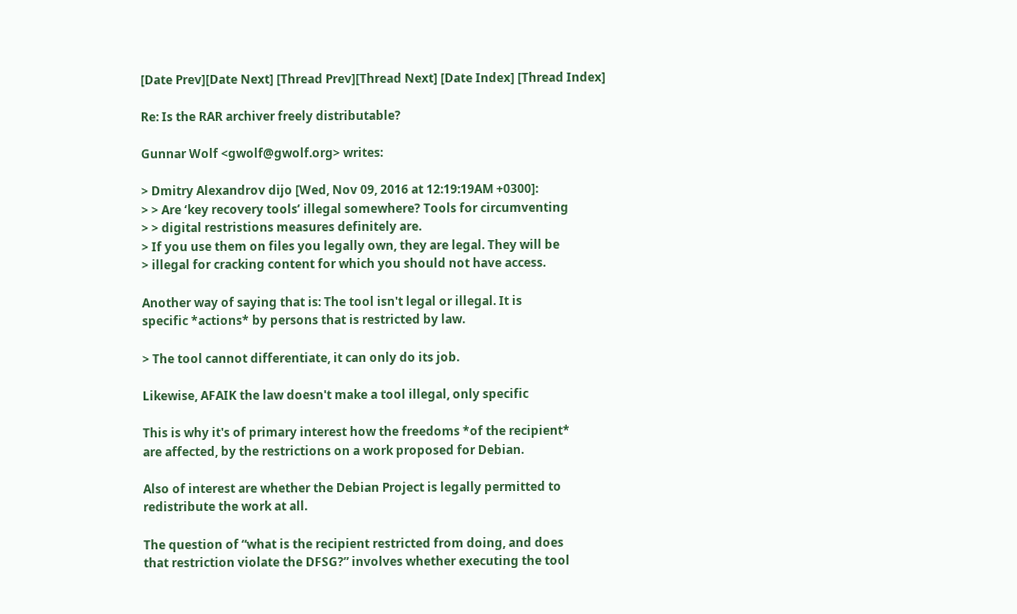[Date Prev][Date Next] [Thread Prev][Thread Next] [Date Index] [Thread Index]

Re: Is the RAR archiver freely distributable?

Gunnar Wolf <gwolf@gwolf.org> writes:

> Dmitry Alexandrov dijo [Wed, Nov 09, 2016 at 12:19:19AM +0300]:
> > Are ‘key recovery tools’ illegal somewhere? Tools for circumventing
> > digital restristions measures definitely are.
> If you use them on files you legally own, they are legal. They will be
> illegal for cracking content for which you should not have access.

Another way of saying that is: The tool isn't legal or illegal. It is
specific *actions* by persons that is restricted by law.

> The tool cannot differentiate, it can only do its job.

Likewise, AFAIK the law doesn't make a tool illegal, only specific

This is why it's of primary interest how the freedoms *of the recipient*
are affected, by the restrictions on a work proposed for Debian.

Also of interest are whether the Debian Project is legally permitted to
redistribute the work at all.

The question of “what is the recipient restricted from doing, and does
that restriction violate the DFSG?” involves whether executing the tool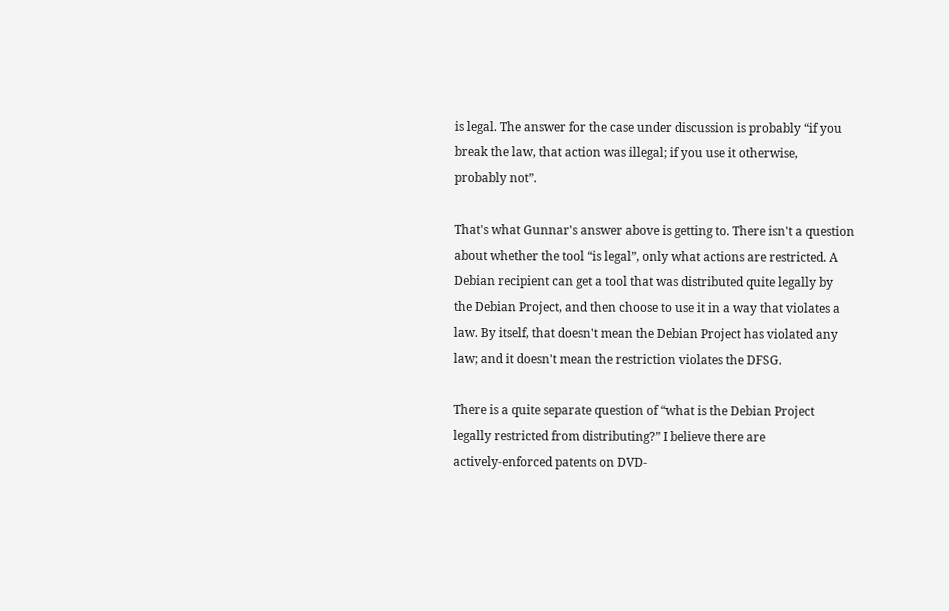is legal. The answer for the case under discussion is probably “if you
break the law, that action was illegal; if you use it otherwise,
probably not”.

That's what Gunnar's answer above is getting to. There isn't a question
about whether the tool “is legal”, only what actions are restricted. A
Debian recipient can get a tool that was distributed quite legally by
the Debian Project, and then choose to use it in a way that violates a
law. By itself, that doesn't mean the Debian Project has violated any
law; and it doesn't mean the restriction violates the DFSG.

There is a quite separate question of “what is the Debian Project
legally restricted from distributing?” I believe there are
actively-enforced patents on DVD-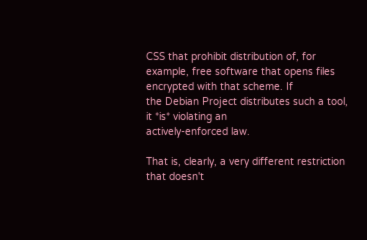CSS that prohibit distribution of, for
example, free software that opens files encrypted with that scheme. If
the Debian Project distributes such a tool, it *is* violating an
actively-enforced law.

That is, clearly, a very different restriction that doesn't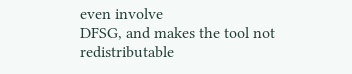even involve
DFSG, and makes the tool not redistributable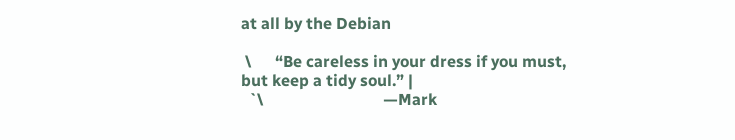at all by the Debian

 \      “Be careless in your dress if you must, but keep a tidy soul.” |
  `\                              —Mark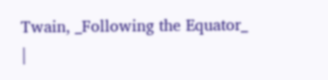Twain, _Following the Equator_ |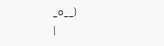_o__)                                                                  |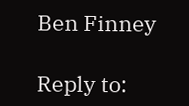Ben Finney

Reply to: